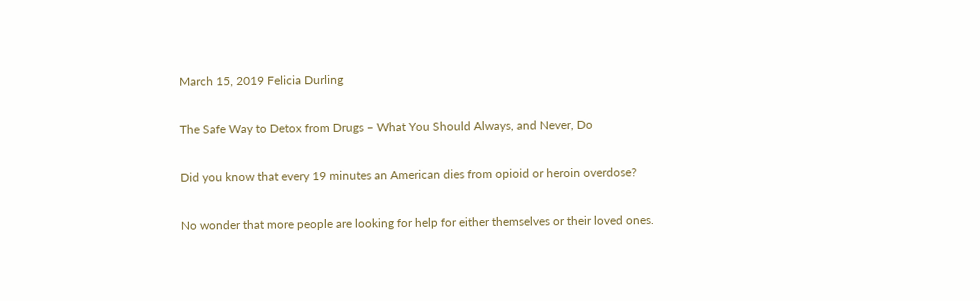March 15, 2019 Felicia Durling

The Safe Way to Detox from Drugs – What You Should Always, and Never, Do

Did you know that every 19 minutes an American dies from opioid or heroin overdose?

No wonder that more people are looking for help for either themselves or their loved ones.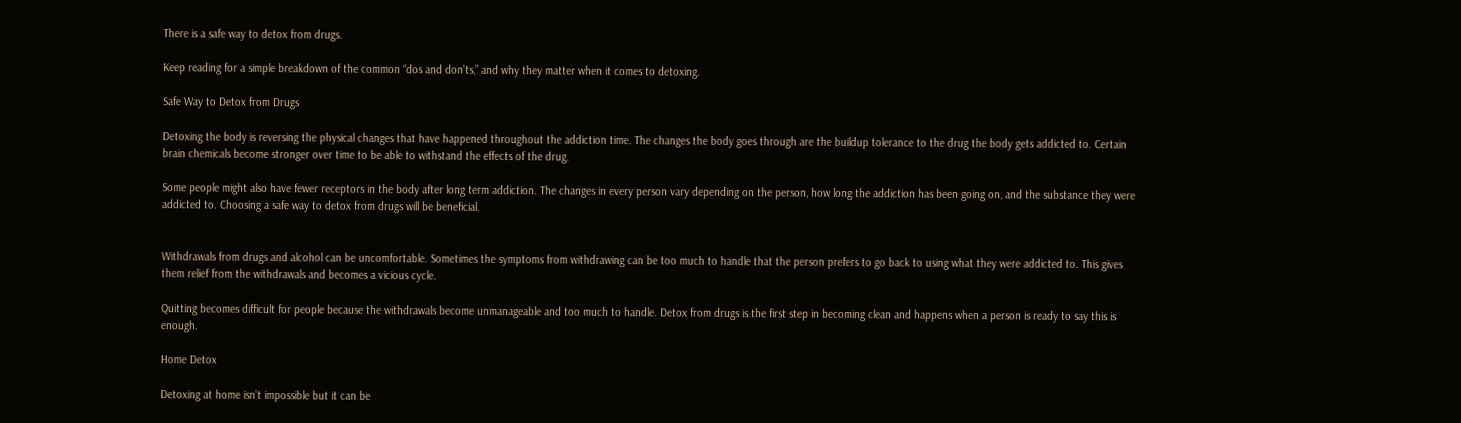There is a safe way to detox from drugs.

Keep reading for a simple breakdown of the common “dos and don’ts,” and why they matter when it comes to detoxing.

Safe Way to Detox from Drugs

Detoxing the body is reversing the physical changes that have happened throughout the addiction time. The changes the body goes through are the buildup tolerance to the drug the body gets addicted to. Certain brain chemicals become stronger over time to be able to withstand the effects of the drug.

Some people might also have fewer receptors in the body after long term addiction. The changes in every person vary depending on the person, how long the addiction has been going on, and the substance they were addicted to. Choosing a safe way to detox from drugs will be beneficial.


Withdrawals from drugs and alcohol can be uncomfortable. Sometimes the symptoms from withdrawing can be too much to handle that the person prefers to go back to using what they were addicted to. This gives them relief from the withdrawals and becomes a vicious cycle.

Quitting becomes difficult for people because the withdrawals become unmanageable and too much to handle. Detox from drugs is the first step in becoming clean and happens when a person is ready to say this is enough.

Home Detox

Detoxing at home isn’t impossible but it can be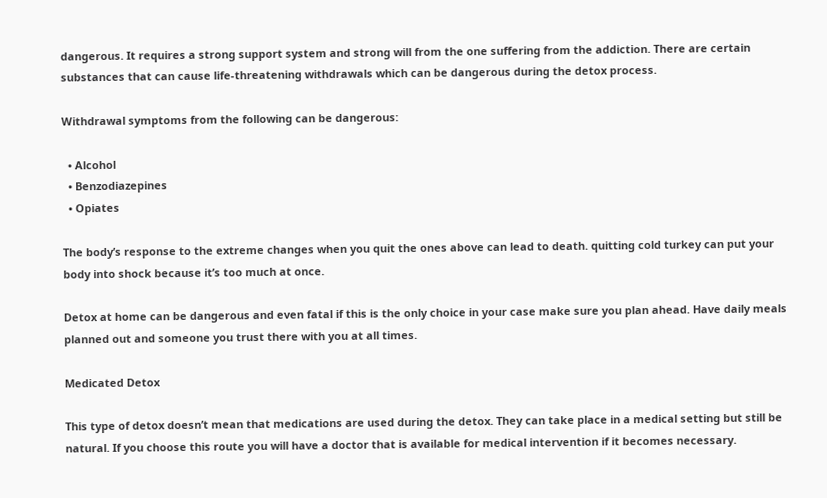dangerous. It requires a strong support system and strong will from the one suffering from the addiction. There are certain substances that can cause life-threatening withdrawals which can be dangerous during the detox process.

Withdrawal symptoms from the following can be dangerous:

  • Alcohol
  • Benzodiazepines
  • Opiates

The body’s response to the extreme changes when you quit the ones above can lead to death. quitting cold turkey can put your body into shock because it’s too much at once.

Detox at home can be dangerous and even fatal if this is the only choice in your case make sure you plan ahead. Have daily meals planned out and someone you trust there with you at all times.

Medicated Detox

This type of detox doesn’t mean that medications are used during the detox. They can take place in a medical setting but still be natural. If you choose this route you will have a doctor that is available for medical intervention if it becomes necessary.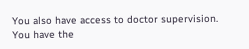You also have access to doctor supervision. You have the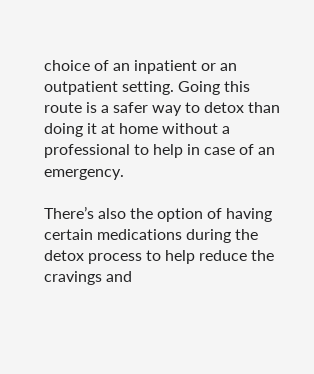choice of an inpatient or an outpatient setting. Going this route is a safer way to detox than doing it at home without a professional to help in case of an emergency.

There’s also the option of having certain medications during the detox process to help reduce the cravings and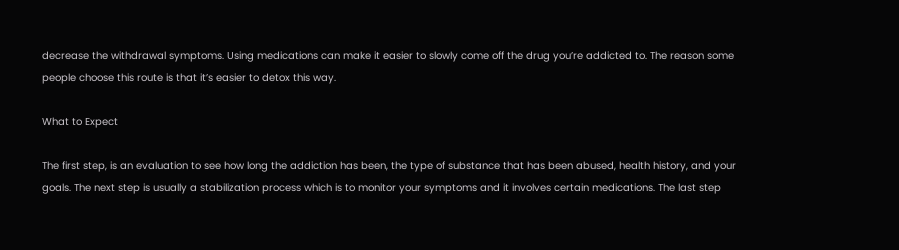decrease the withdrawal symptoms. Using medications can make it easier to slowly come off the drug you’re addicted to. The reason some people choose this route is that it’s easier to detox this way.

What to Expect

The first step, is an evaluation to see how long the addiction has been, the type of substance that has been abused, health history, and your goals. The next step is usually a stabilization process which is to monitor your symptoms and it involves certain medications. The last step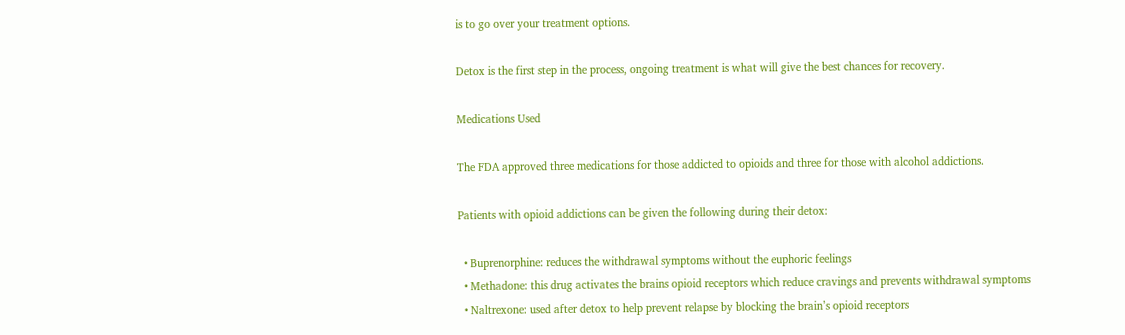is to go over your treatment options.

Detox is the first step in the process, ongoing treatment is what will give the best chances for recovery.

Medications Used

The FDA approved three medications for those addicted to opioids and three for those with alcohol addictions.

Patients with opioid addictions can be given the following during their detox:

  • Buprenorphine: reduces the withdrawal symptoms without the euphoric feelings
  • Methadone: this drug activates the brains opioid receptors which reduce cravings and prevents withdrawal symptoms
  • Naltrexone: used after detox to help prevent relapse by blocking the brain’s opioid receptors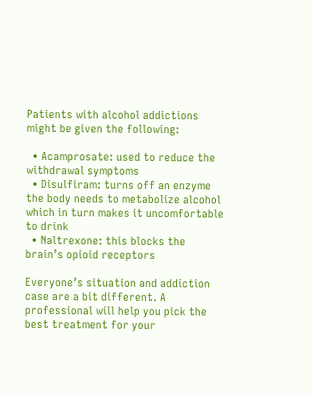Patients with alcohol addictions might be given the following:

  • Acamprosate: used to reduce the withdrawal symptoms
  • Disulfiram: turns off an enzyme the body needs to metabolize alcohol which in turn makes it uncomfortable to drink
  • Naltrexone: this blocks the brain’s opioid receptors

Everyone’s situation and addiction case are a bit different. A professional will help you pick the best treatment for your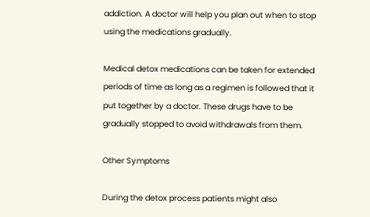addiction. A doctor will help you plan out when to stop using the medications gradually.

Medical detox medications can be taken for extended periods of time as long as a regimen is followed that it put together by a doctor. These drugs have to be gradually stopped to avoid withdrawals from them.

Other Symptoms

During the detox process patients might also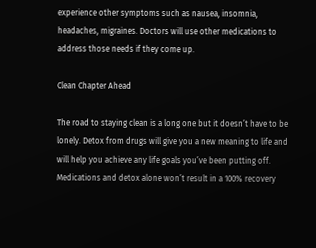experience other symptoms such as nausea, insomnia, headaches, migraines. Doctors will use other medications to address those needs if they come up.

Clean Chapter Ahead

The road to staying clean is a long one but it doesn’t have to be lonely. Detox from drugs will give you a new meaning to life and will help you achieve any life goals you’ve been putting off. Medications and detox alone won’t result in a 100% recovery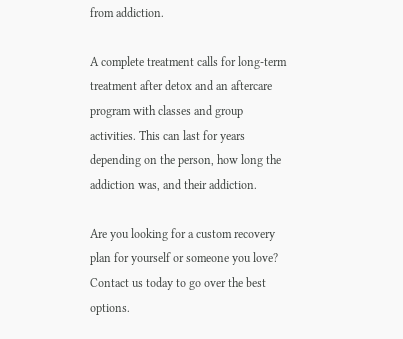from addiction.

A complete treatment calls for long-term treatment after detox and an aftercare program with classes and group activities. This can last for years depending on the person, how long the addiction was, and their addiction.

Are you looking for a custom recovery plan for yourself or someone you love? Contact us today to go over the best options.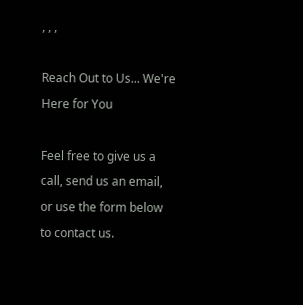, , ,

Reach Out to Us... We're Here for You

Feel free to give us a call, send us an email,
or use the form below to contact us.